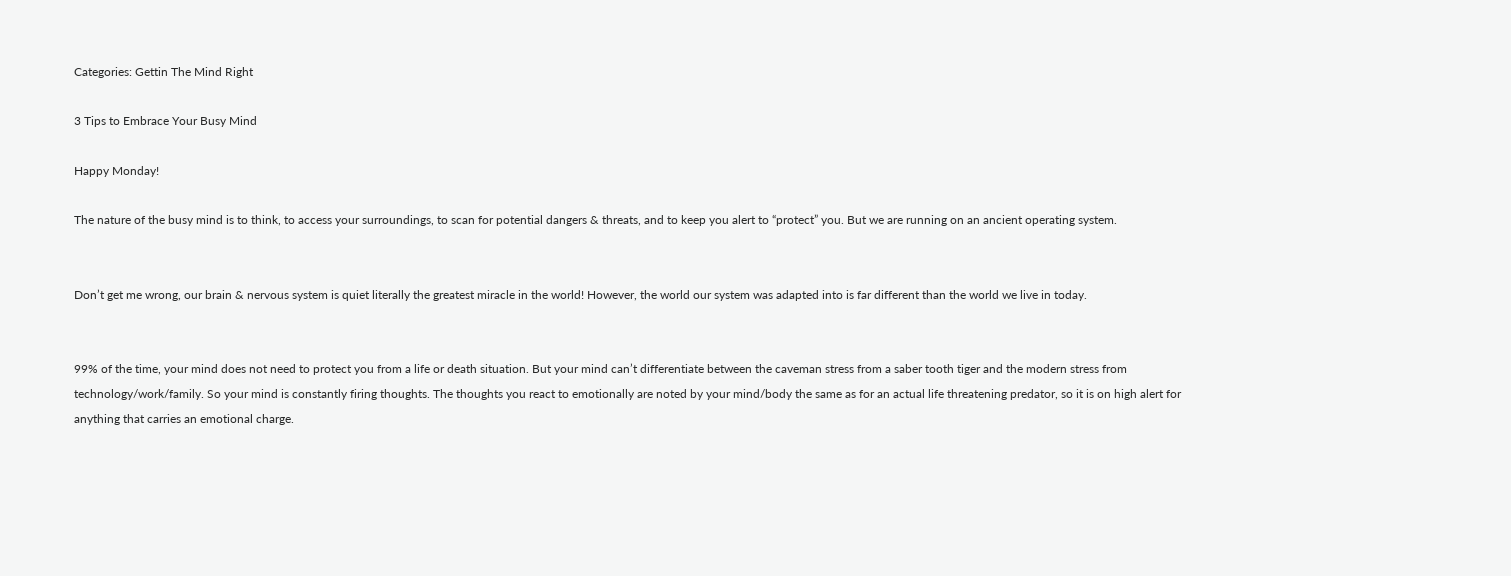Categories: Gettin The Mind Right

3 Tips to Embrace Your Busy Mind

Happy Monday!

The nature of the busy mind is to think, to access your surroundings, to scan for potential dangers & threats, and to keep you alert to “protect” you. But we are running on an ancient operating system.


Don’t get me wrong, our brain & nervous system is quiet literally the greatest miracle in the world! However, the world our system was adapted into is far different than the world we live in today.


99% of the time, your mind does not need to protect you from a life or death situation. But your mind can’t differentiate between the caveman stress from a saber tooth tiger and the modern stress from technology/work/family. So your mind is constantly firing thoughts. The thoughts you react to emotionally are noted by your mind/body the same as for an actual life threatening predator, so it is on high alert for anything that carries an emotional charge.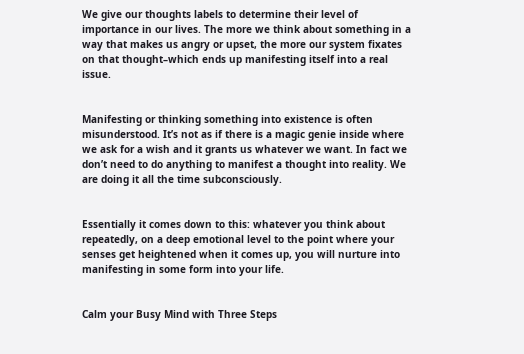We give our thoughts labels to determine their level of importance in our lives. The more we think about something in a way that makes us angry or upset, the more our system fixates on that thought–which ends up manifesting itself into a real issue.


Manifesting or thinking something into existence is often misunderstood. It’s not as if there is a magic genie inside where we ask for a wish and it grants us whatever we want. In fact we don’t need to do anything to manifest a thought into reality. We are doing it all the time subconsciously.


Essentially it comes down to this: whatever you think about repeatedly, on a deep emotional level to the point where your senses get heightened when it comes up, you will nurture into manifesting in some form into your life.


Calm your Busy Mind with Three Steps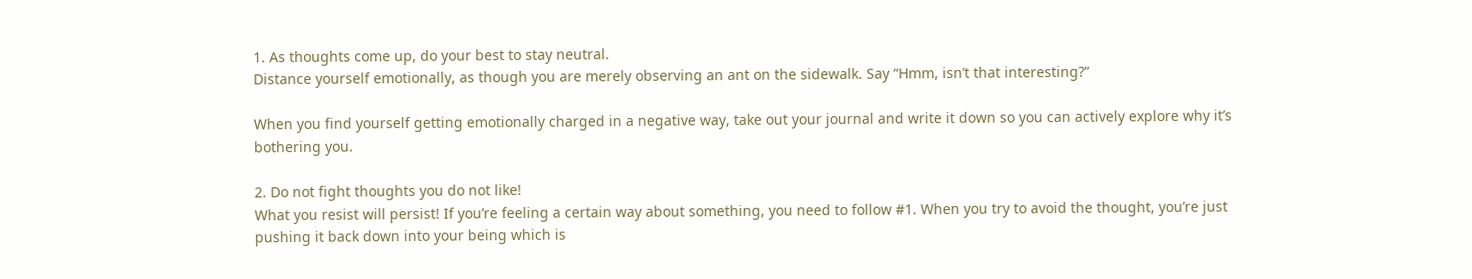1. As thoughts come up, do your best to stay neutral.
Distance yourself emotionally, as though you are merely observing an ant on the sidewalk. Say “Hmm, isn’t that interesting?”

When you find yourself getting emotionally charged in a negative way, take out your journal and write it down so you can actively explore why it’s bothering you.

2. Do not fight thoughts you do not like!
What you resist will persist! If you’re feeling a certain way about something, you need to follow #1. When you try to avoid the thought, you’re just pushing it back down into your being which is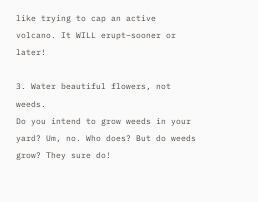like trying to cap an active volcano. It WILL erupt–sooner or later!

3. Water beautiful flowers, not weeds.
Do you intend to grow weeds in your yard? Um, no. Who does? But do weeds grow? They sure do!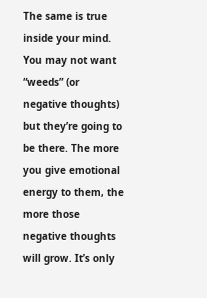The same is true inside your mind. You may not want “weeds” (or negative thoughts) but they’re going to be there. The more you give emotional energy to them, the more those negative thoughts will grow. It’s only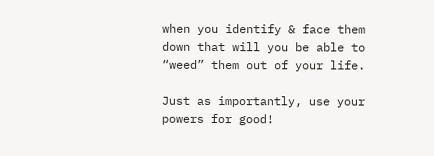when you identify & face them down that will you be able to “weed” them out of your life.

Just as importantly, use your powers for good!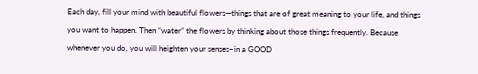Each day, fill your mind with beautiful flowers—things that are of great meaning to your life, and things you want to happen. Then “water” the flowers by thinking about those things frequently. Because whenever you do, you will heighten your senses–in a GOOD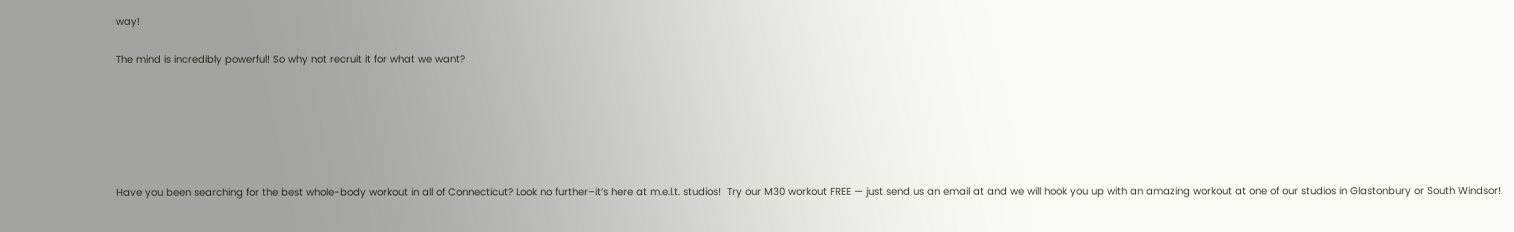way!

The mind is incredibly powerful! So why not recruit it for what we want?






Have you been searching for the best whole-body workout in all of Connecticut? Look no further–it’s here at m.e.l.t. studios!  Try our M30 workout FREE — just send us an email at and we will hook you up with an amazing workout at one of our studios in Glastonbury or South Windsor!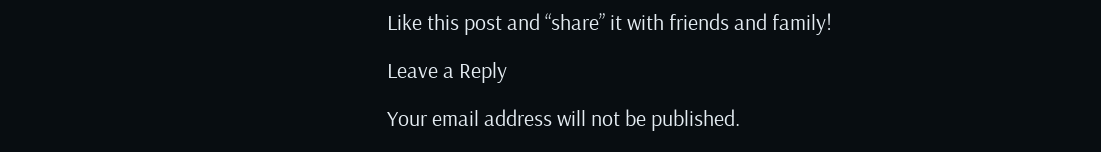Like this post and “share” it with friends and family!

Leave a Reply

Your email address will not be published.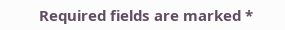Required fields are marked *